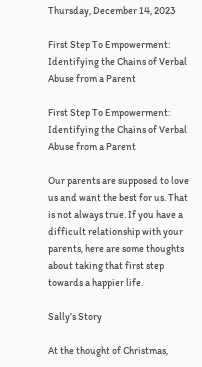Thursday, December 14, 2023

First Step To Empowerment: Identifying the Chains of Verbal Abuse from a Parent

First Step To Empowerment: Identifying the Chains of Verbal Abuse from a Parent

Our parents are supposed to love us and want the best for us. That is not always true. If you have a difficult relationship with your parents, here are some thoughts about taking that first step towards a happier life.

Sally’s Story

At the thought of Christmas,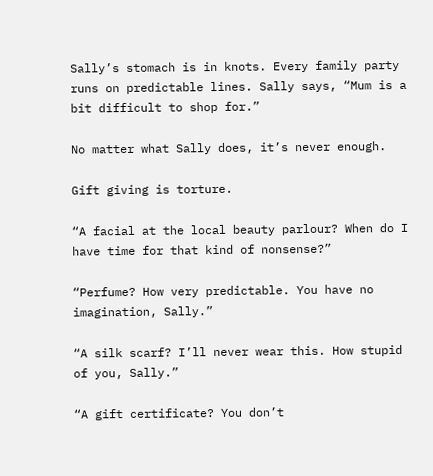Sally’s stomach is in knots. Every family party runs on predictable lines. Sally says, “Mum is a bit difficult to shop for.”

No matter what Sally does, it’s never enough.

Gift giving is torture.

“A facial at the local beauty parlour? When do I have time for that kind of nonsense?”

“Perfume? How very predictable. You have no imagination, Sally.”

“A silk scarf? I’ll never wear this. How stupid of you, Sally.”

“A gift certificate? You don’t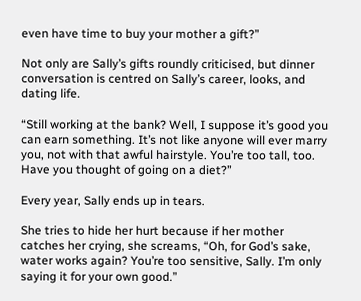even have time to buy your mother a gift?”

Not only are Sally’s gifts roundly criticised, but dinner conversation is centred on Sally’s career, looks, and dating life.

“Still working at the bank? Well, I suppose it’s good you can earn something. It’s not like anyone will ever marry you, not with that awful hairstyle. You’re too tall, too. Have you thought of going on a diet?”

Every year, Sally ends up in tears.

She tries to hide her hurt because if her mother catches her crying, she screams, “Oh, for God’s sake, water works again? You’re too sensitive, Sally. I’m only saying it for your own good.”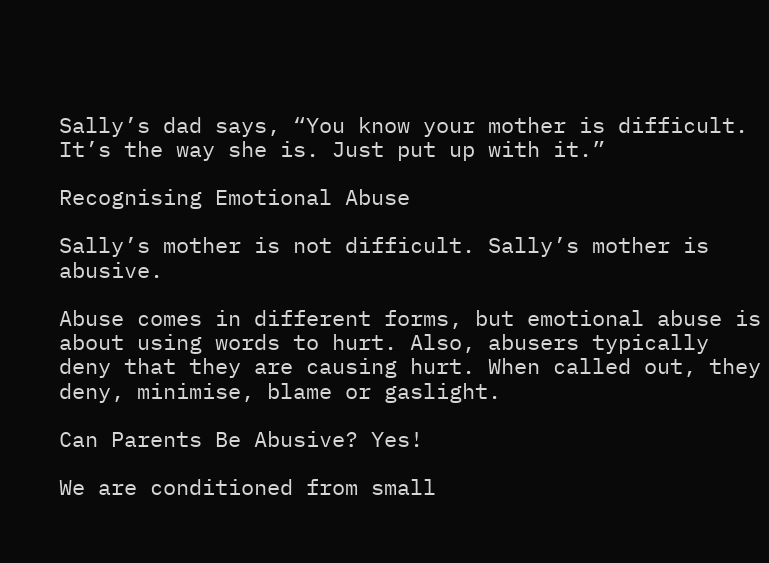Sally’s dad says, “You know your mother is difficult. It’s the way she is. Just put up with it.”

Recognising Emotional Abuse

Sally’s mother is not difficult. Sally’s mother is abusive.

Abuse comes in different forms, but emotional abuse is about using words to hurt. Also, abusers typically deny that they are causing hurt. When called out, they deny, minimise, blame or gaslight.

Can Parents Be Abusive? Yes!

We are conditioned from small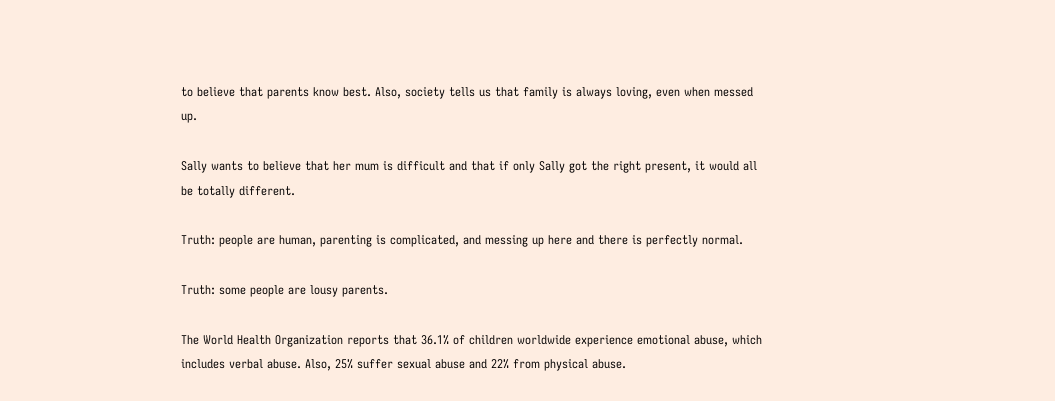to believe that parents know best. Also, society tells us that family is always loving, even when messed up.

Sally wants to believe that her mum is difficult and that if only Sally got the right present, it would all be totally different.

Truth: people are human, parenting is complicated, and messing up here and there is perfectly normal.

Truth: some people are lousy parents.

The World Health Organization reports that 36.1% of children worldwide experience emotional abuse, which includes verbal abuse. Also, 25% suffer sexual abuse and 22% from physical abuse.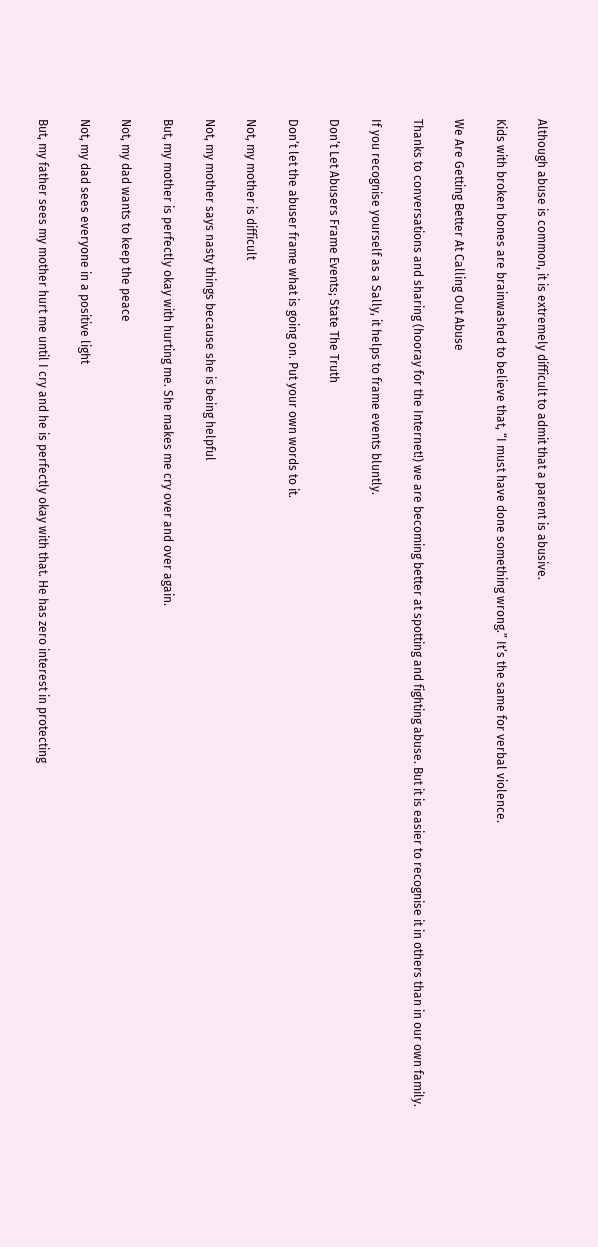Although abuse is common, it is extremely difficult to admit that a parent is abusive.

Kids with broken bones are brainwashed to believe that, “I must have done something wrong.” It’s the same for verbal violence.

We Are Getting Better At Calling Out Abuse

Thanks to conversations and sharing (hooray for the Internet!) we are becoming better at spotting and fighting abuse. But it is easier to recognise it in others than in our own family.

If you recognise yourself as a Sally, it helps to frame events bluntly.

Don’t Let Abusers Frame Events; State The Truth

Don’t let the abuser frame what is going on. Put your own words to it.

Not, my mother is difficult

Not, my mother says nasty things because she is being helpful

But, my mother is perfectly okay with hurting me. She makes me cry over and over again.

Not, my dad wants to keep the peace

Not, my dad sees everyone in a positive light

But, my father sees my mother hurt me until I cry and he is perfectly okay with that. He has zero interest in protecting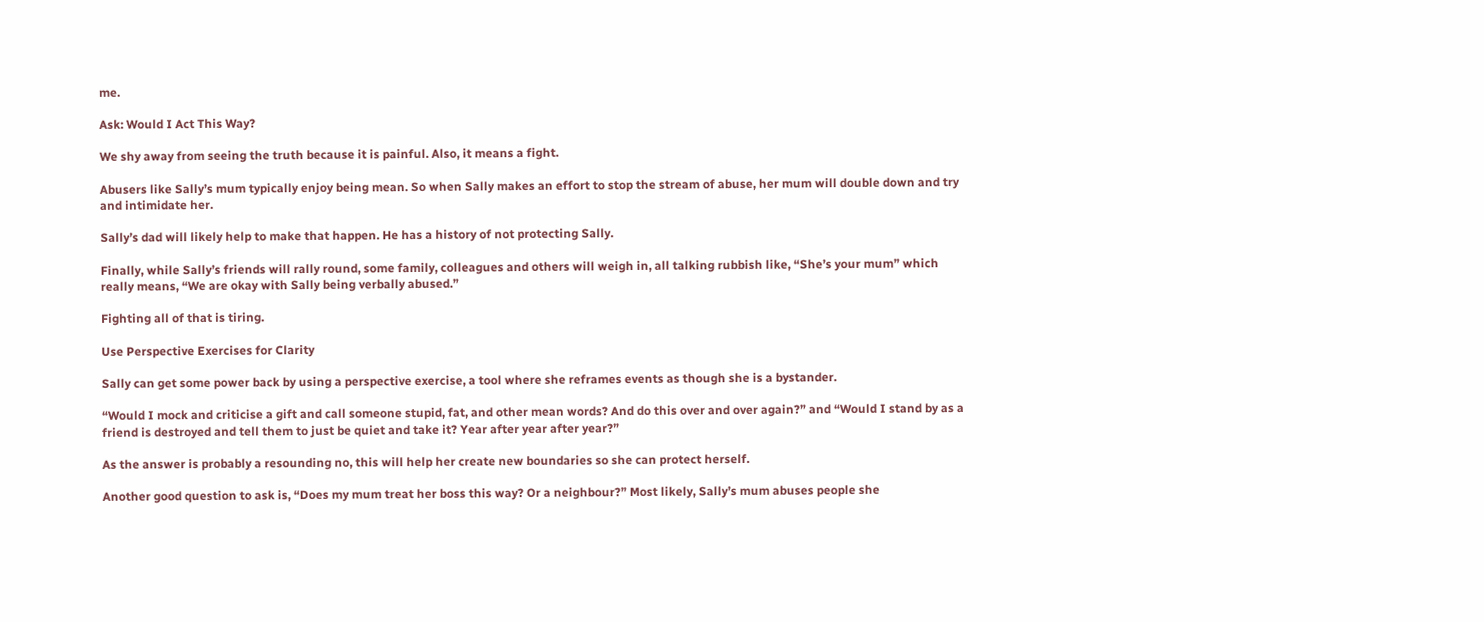me.

Ask: Would I Act This Way?

We shy away from seeing the truth because it is painful. Also, it means a fight.

Abusers like Sally’s mum typically enjoy being mean. So when Sally makes an effort to stop the stream of abuse, her mum will double down and try and intimidate her.

Sally’s dad will likely help to make that happen. He has a history of not protecting Sally.

Finally, while Sally’s friends will rally round, some family, colleagues and others will weigh in, all talking rubbish like, “She’s your mum” which really means, “We are okay with Sally being verbally abused.”

Fighting all of that is tiring.

Use Perspective Exercises for Clarity

Sally can get some power back by using a perspective exercise, a tool where she reframes events as though she is a bystander.

“Would I mock and criticise a gift and call someone stupid, fat, and other mean words? And do this over and over again?” and “Would I stand by as a friend is destroyed and tell them to just be quiet and take it? Year after year after year?”

As the answer is probably a resounding no, this will help her create new boundaries so she can protect herself.

Another good question to ask is, “Does my mum treat her boss this way? Or a neighbour?” Most likely, Sally’s mum abuses people she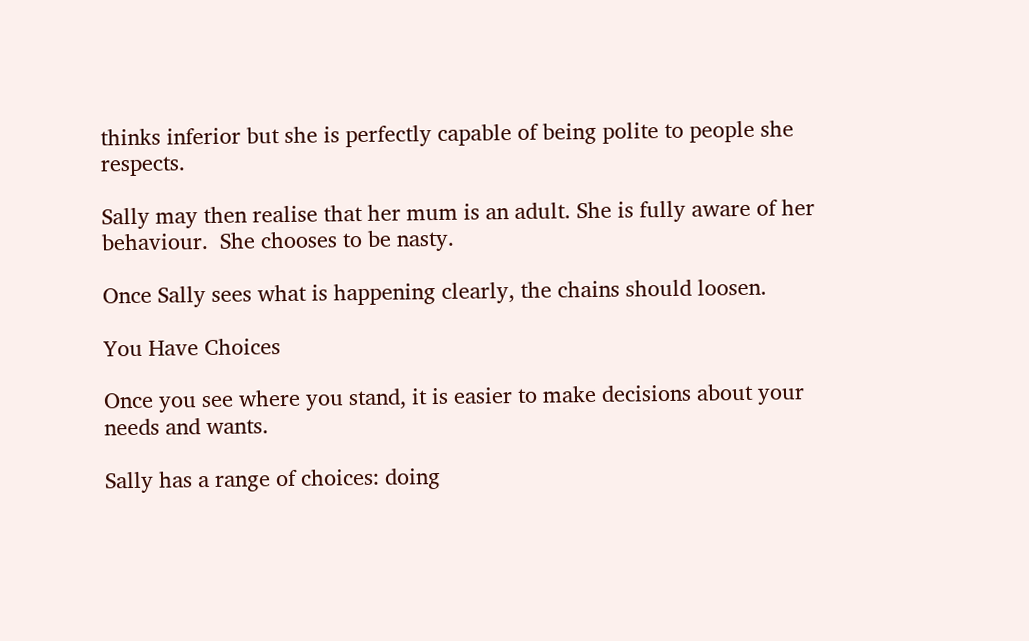thinks inferior but she is perfectly capable of being polite to people she respects.

Sally may then realise that her mum is an adult. She is fully aware of her behaviour.  She chooses to be nasty.

Once Sally sees what is happening clearly, the chains should loosen.

You Have Choices

Once you see where you stand, it is easier to make decisions about your needs and wants.

Sally has a range of choices: doing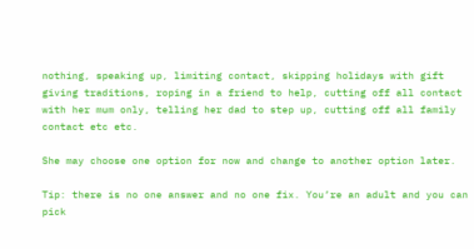nothing, speaking up, limiting contact, skipping holidays with gift giving traditions, roping in a friend to help, cutting off all contact with her mum only, telling her dad to step up, cutting off all family contact etc etc.

She may choose one option for now and change to another option later.

Tip: there is no one answer and no one fix. You’re an adult and you can pick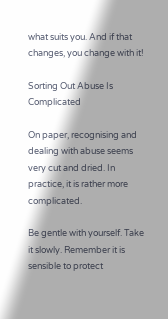what suits you. And if that changes, you change with it!

Sorting Out Abuse Is Complicated

On paper, recognising and dealing with abuse seems very cut and dried. In practice, it is rather more complicated.

Be gentle with yourself. Take it slowly. Remember it is sensible to protect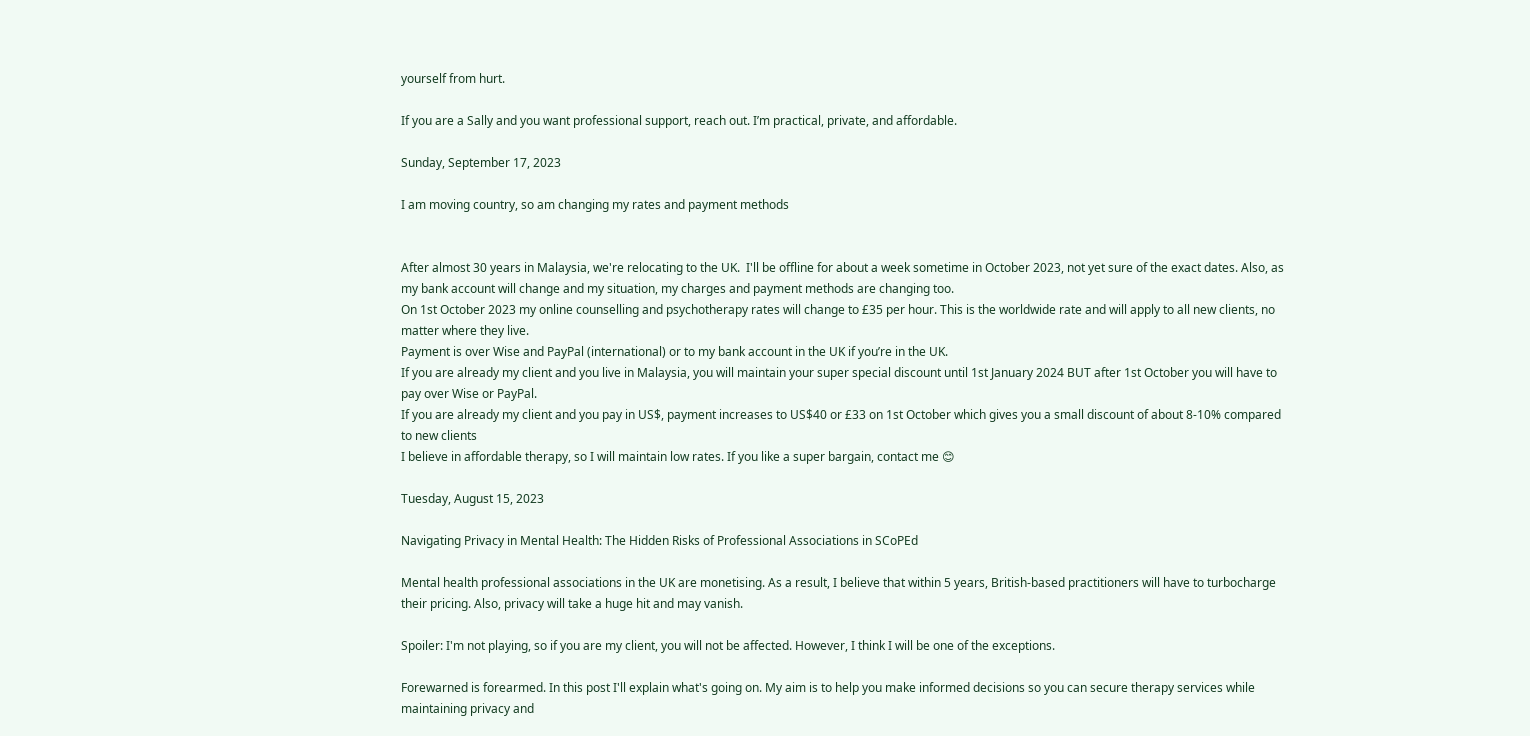yourself from hurt.

If you are a Sally and you want professional support, reach out. I’m practical, private, and affordable.

Sunday, September 17, 2023

I am moving country, so am changing my rates and payment methods


After almost 30 years in Malaysia, we're relocating to the UK.  I'll be offline for about a week sometime in October 2023, not yet sure of the exact dates. Also, as my bank account will change and my situation, my charges and payment methods are changing too.
On 1st October 2023 my online counselling and psychotherapy rates will change to £35 per hour. This is the worldwide rate and will apply to all new clients, no matter where they live.
Payment is over Wise and PayPal (international) or to my bank account in the UK if you’re in the UK.
If you are already my client and you live in Malaysia, you will maintain your super special discount until 1st January 2024 BUT after 1st October you will have to pay over Wise or PayPal.
If you are already my client and you pay in US$, payment increases to US$40 or £33 on 1st October which gives you a small discount of about 8-10% compared to new clients
I believe in affordable therapy, so I will maintain low rates. If you like a super bargain, contact me 😊

Tuesday, August 15, 2023

Navigating Privacy in Mental Health: The Hidden Risks of Professional Associations in SCoPEd

Mental health professional associations in the UK are monetising. As a result, I believe that within 5 years, British-based practitioners will have to turbocharge their pricing. Also, privacy will take a huge hit and may vanish.

Spoiler: I'm not playing, so if you are my client, you will not be affected. However, I think I will be one of the exceptions.

Forewarned is forearmed. In this post I'll explain what's going on. My aim is to help you make informed decisions so you can secure therapy services while maintaining privacy and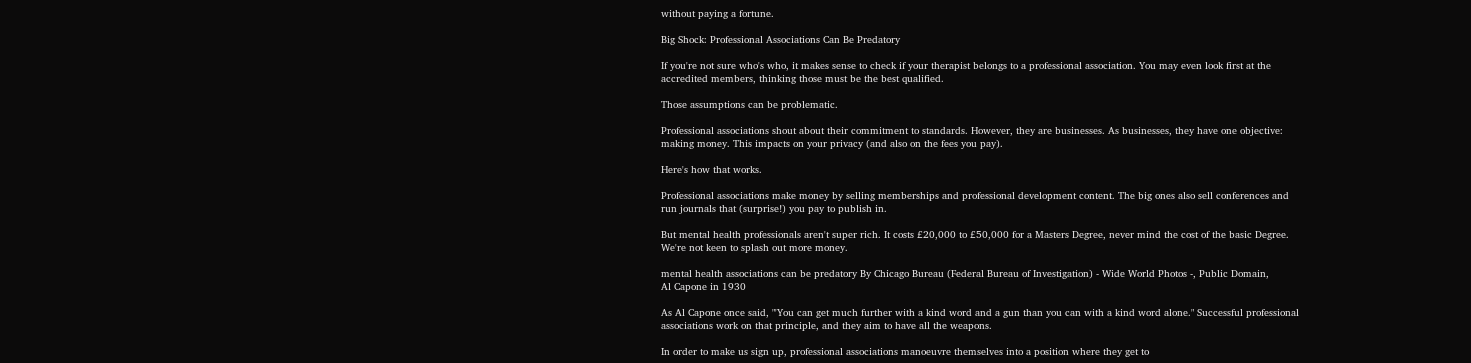without paying a fortune.

Big Shock: Professional Associations Can Be Predatory

If you're not sure who's who, it makes sense to check if your therapist belongs to a professional association. You may even look first at the accredited members, thinking those must be the best qualified.

Those assumptions can be problematic.

Professional associations shout about their commitment to standards. However, they are businesses. As businesses, they have one objective: making money. This impacts on your privacy (and also on the fees you pay).

Here's how that works.

Professional associations make money by selling memberships and professional development content. The big ones also sell conferences and run journals that (surprise!) you pay to publish in.

But mental health professionals aren't super rich. It costs £20,000 to £50,000 for a Masters Degree, never mind the cost of the basic Degree. We're not keen to splash out more money.

mental health associations can be predatory By Chicago Bureau (Federal Bureau of Investigation) - Wide World Photos -, Public Domain,
Al Capone in 1930

As Al Capone once said, "'You can get much further with a kind word and a gun than you can with a kind word alone." Successful professional associations work on that principle, and they aim to have all the weapons.

In order to make us sign up, professional associations manoeuvre themselves into a position where they get to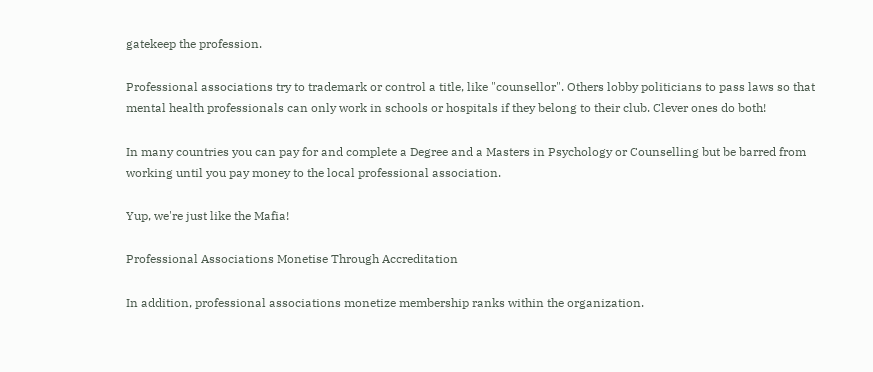gatekeep the profession.

Professional associations try to trademark or control a title, like "counsellor". Others lobby politicians to pass laws so that mental health professionals can only work in schools or hospitals if they belong to their club. Clever ones do both!

In many countries you can pay for and complete a Degree and a Masters in Psychology or Counselling but be barred from working until you pay money to the local professional association.

Yup, we're just like the Mafia!

Professional Associations Monetise Through Accreditation

In addition, professional associations monetize membership ranks within the organization.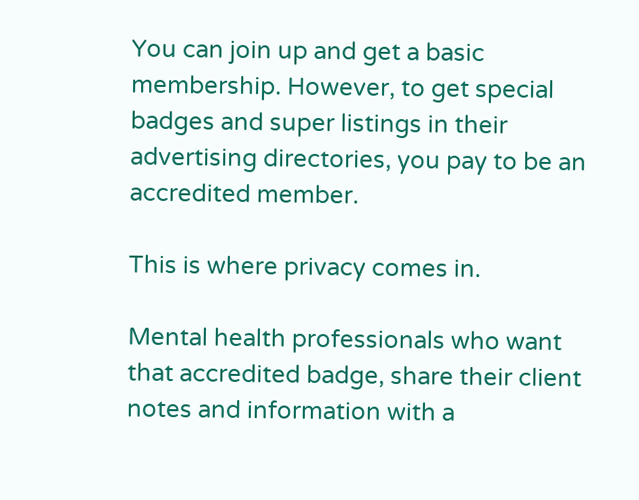You can join up and get a basic membership. However, to get special badges and super listings in their advertising directories, you pay to be an accredited member.

This is where privacy comes in.

Mental health professionals who want that accredited badge, share their client notes and information with a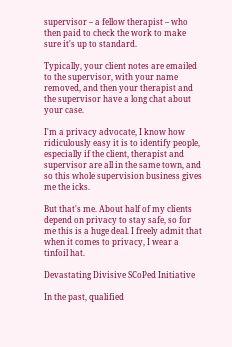supervisor – a fellow therapist – who then paid to check the work to make sure it's up to standard.

Typically, your client notes are emailed to the supervisor, with your name removed, and then your therapist and the supervisor have a long chat about your case.

I'm a privacy advocate, I know how ridiculously easy it is to identify people, especially if the client, therapist and supervisor are all in the same town, and so this whole supervision business gives me the icks.

But that's me. About half of my clients depend on privacy to stay safe, so for me this is a huge deal. I freely admit that when it comes to privacy, I wear a tinfoil hat.

Devastating Divisive SCoPed Initiative

In the past, qualified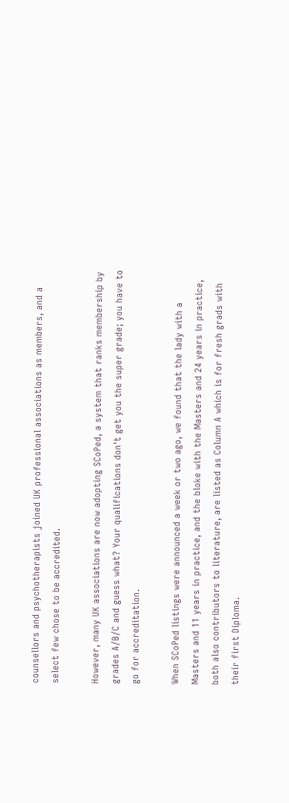counsellors and psychotherapists joined UK professional associations as members, and a select few chose to be accredited.

However, many UK associations are now adopting SCoPed, a system that ranks membership by grades A/B/C and guess what? Your qualifications don't get you the super grade; you have to go for accreditation.

When SCoPed listings were announced a week or two ago, we found that the lady with a Masters and 11 years in practice, and the bloke with the Masters and 24 years in practice, both also contributors to literature, are listed as Column A which is for fresh grads with their first Diploma.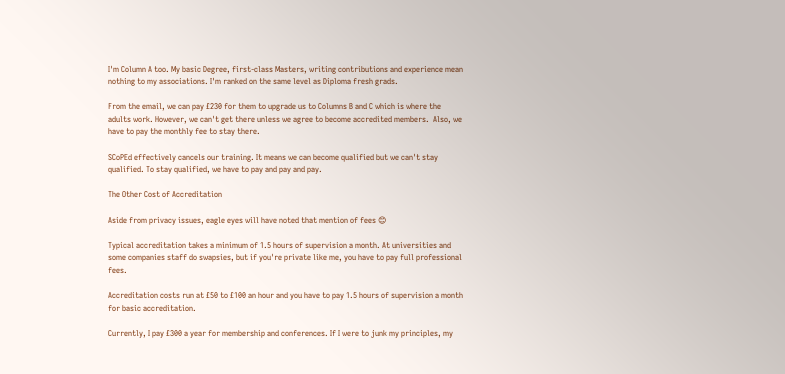I'm Column A too. My basic Degree, first-class Masters, writing contributions and experience mean nothing to my associations. I'm ranked on the same level as Diploma fresh grads.

From the email, we can pay £230 for them to upgrade us to Columns B and C which is where the adults work. However, we can't get there unless we agree to become accredited members.  Also, we have to pay the monthly fee to stay there.

SCoPEd effectively cancels our training. It means we can become qualified but we can't stay qualified. To stay qualified, we have to pay and pay and pay.

The Other Cost of Accreditation

Aside from privacy issues, eagle eyes will have noted that mention of fees 😊

Typical accreditation takes a minimum of 1.5 hours of supervision a month. At universities and some companies staff do swapsies, but if you're private like me, you have to pay full professional fees.

Accreditation costs run at £50 to £100 an hour and you have to pay 1.5 hours of supervision a month for basic accreditation.

Currently, I pay £300 a year for membership and conferences. If I were to junk my principles, my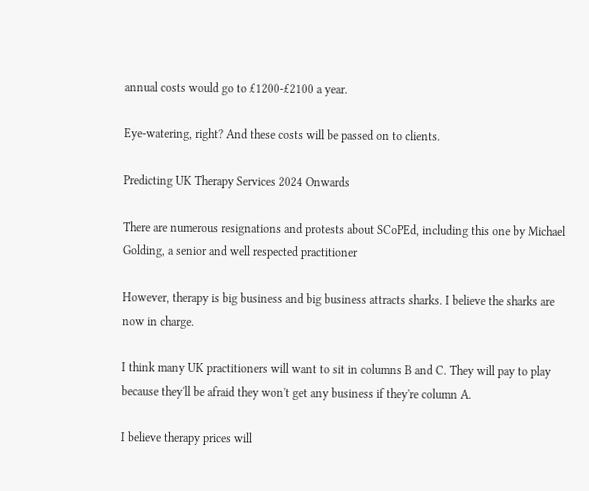annual costs would go to £1200-£2100 a year.

Eye-watering, right? And these costs will be passed on to clients.

Predicting UK Therapy Services 2024 Onwards

There are numerous resignations and protests about SCoPEd, including this one by Michael Golding, a senior and well respected practitioner

However, therapy is big business and big business attracts sharks. I believe the sharks are now in charge.

I think many UK practitioners will want to sit in columns B and C. They will pay to play because they'll be afraid they won't get any business if they're column A.

I believe therapy prices will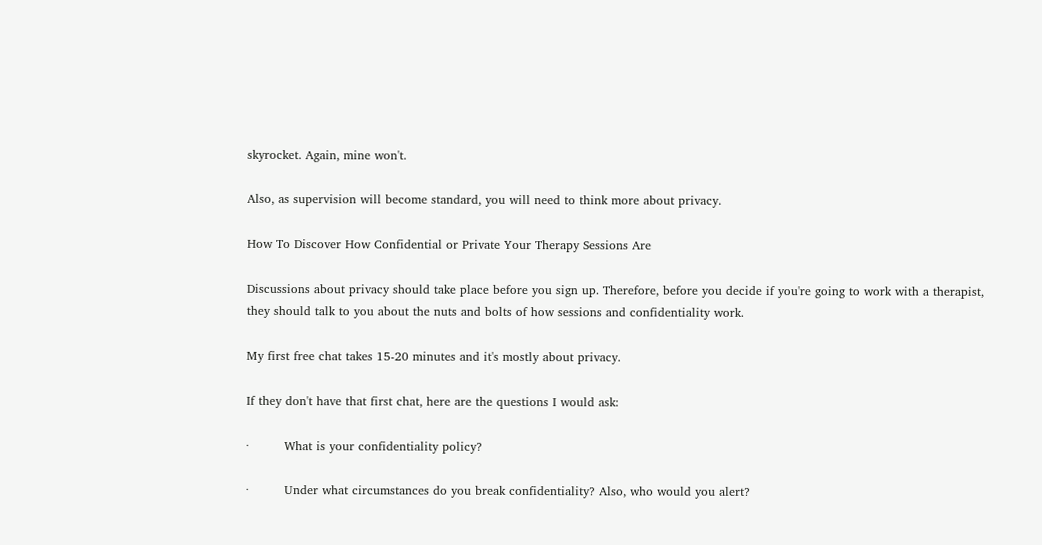skyrocket. Again, mine won't.

Also, as supervision will become standard, you will need to think more about privacy.

How To Discover How Confidential or Private Your Therapy Sessions Are

Discussions about privacy should take place before you sign up. Therefore, before you decide if you're going to work with a therapist, they should talk to you about the nuts and bolts of how sessions and confidentiality work.

My first free chat takes 15-20 minutes and it's mostly about privacy.

If they don't have that first chat, here are the questions I would ask:

·         What is your confidentiality policy?

·         Under what circumstances do you break confidentiality? Also, who would you alert?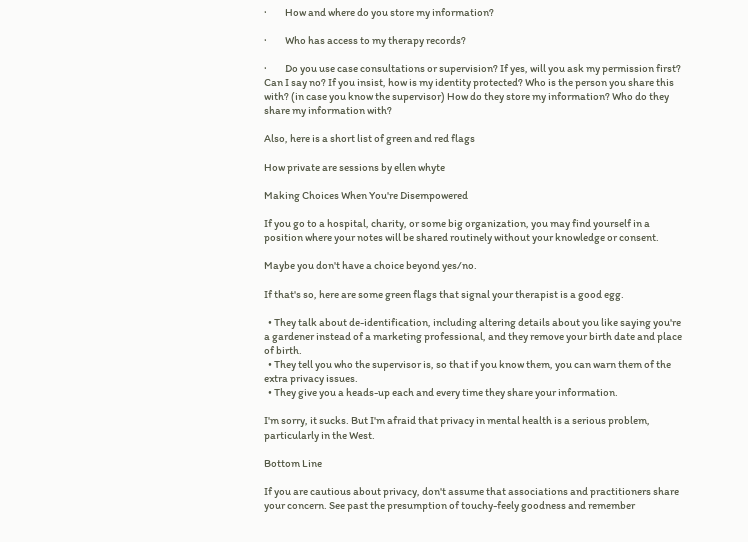·         How and where do you store my information?

·         Who has access to my therapy records?

·         Do you use case consultations or supervision? If yes, will you ask my permission first? Can I say no? If you insist, how is my identity protected? Who is the person you share this with? (in case you know the supervisor) How do they store my information? Who do they share my information with?

Also, here is a short list of green and red flags

How private are sessions by ellen whyte

Making Choices When You're Disempowered

If you go to a hospital, charity, or some big organization, you may find yourself in a position where your notes will be shared routinely without your knowledge or consent.

Maybe you don't have a choice beyond yes/no.

If that's so, here are some green flags that signal your therapist is a good egg.

  • They talk about de-identification, including altering details about you like saying you're a gardener instead of a marketing professional, and they remove your birth date and place of birth.
  • They tell you who the supervisor is, so that if you know them, you can warn them of the extra privacy issues.
  • They give you a heads-up each and every time they share your information.

I'm sorry, it sucks. But I'm afraid that privacy in mental health is a serious problem, particularly in the West.

Bottom Line

If you are cautious about privacy, don't assume that associations and practitioners share your concern. See past the presumption of touchy-feely goodness and remember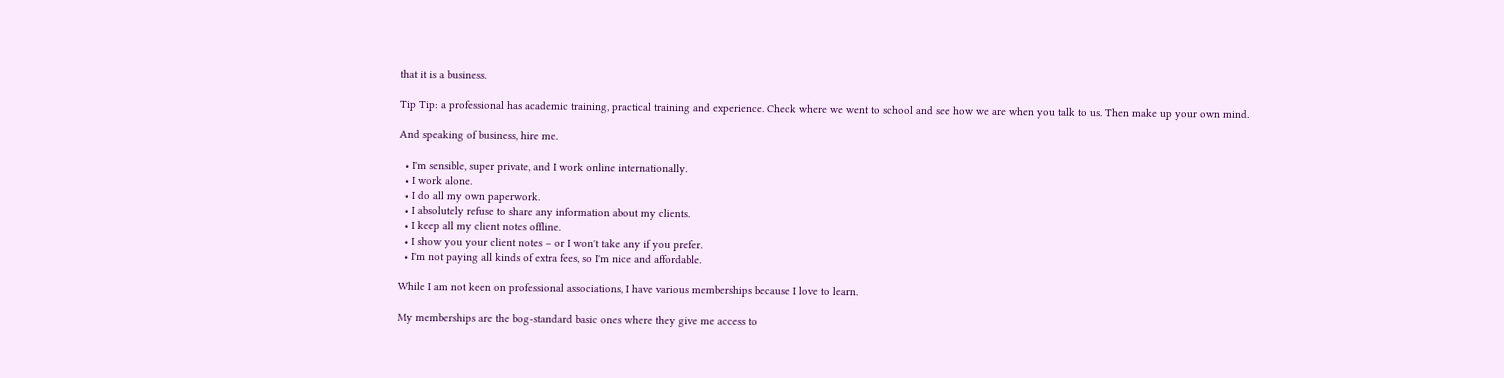that it is a business.

Tip Tip: a professional has academic training, practical training and experience. Check where we went to school and see how we are when you talk to us. Then make up your own mind.

And speaking of business, hire me.

  • I'm sensible, super private, and I work online internationally.
  • I work alone.
  • I do all my own paperwork.
  • I absolutely refuse to share any information about my clients.
  • I keep all my client notes offline.
  • I show you your client notes – or I won't take any if you prefer.
  • I'm not paying all kinds of extra fees, so I'm nice and affordable.

While I am not keen on professional associations, I have various memberships because I love to learn.

My memberships are the bog-standard basic ones where they give me access to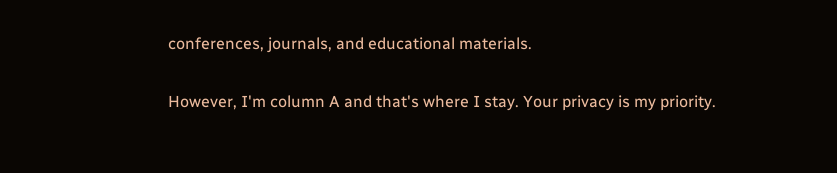conferences, journals, and educational materials.

However, I'm column A and that's where I stay. Your privacy is my priority.